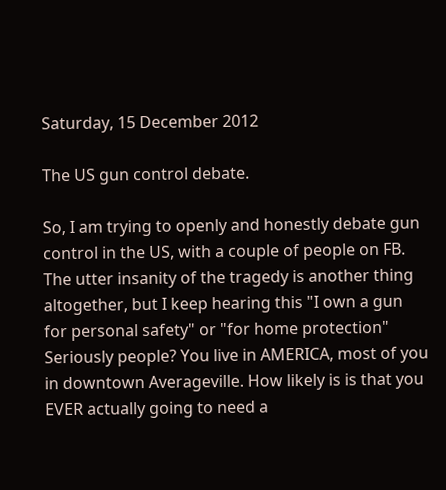Saturday, 15 December 2012

The US gun control debate.

So, I am trying to openly and honestly debate gun control in the US, with a couple of people on FB. The utter insanity of the tragedy is another thing altogether, but I keep hearing this "I own a gun for personal safety" or "for home protection" Seriously people? You live in AMERICA, most of you in downtown Averageville. How likely is is that you EVER actually going to need a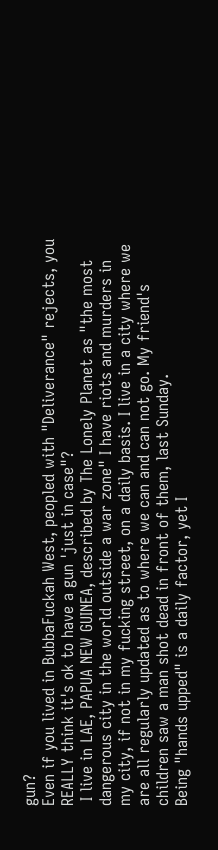gun?
Even if you lived in BubbaFuckah West, peopled with "Deliverance" rejects, you REALLY think it's ok to have a gun 'just in case"?
 I live in LAE, PAPUA NEW GUINEA, described by The Lonely Planet as "the most dangerous city in the world outside a war zone" I have riots and murders in my city, if not in my fucking street, on a daily basis. I live in a city where we are all regularly updated as to where we can and can not go. My friend's children saw a man shot dead in front of them, last Sunday.
Being "hands upped" is a daily factor, yet I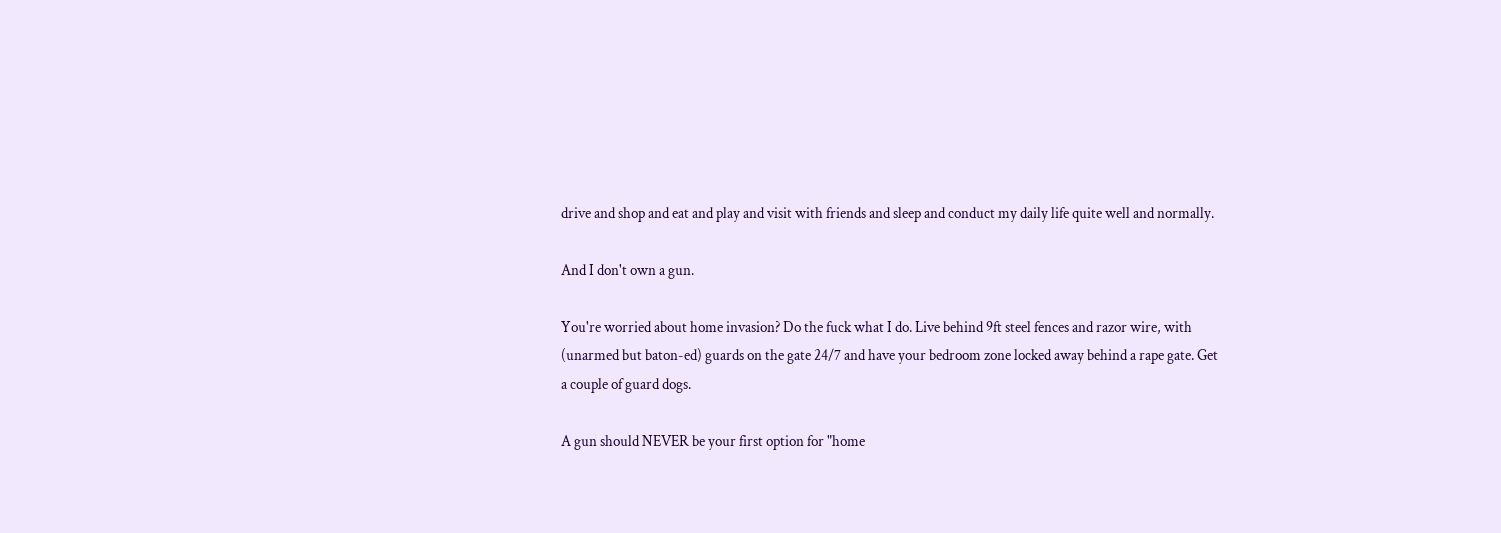drive and shop and eat and play and visit with friends and sleep and conduct my daily life quite well and normally.

And I don't own a gun.

You're worried about home invasion? Do the fuck what I do. Live behind 9ft steel fences and razor wire, with (unarmed but baton-ed) guards on the gate 24/7 and have your bedroom zone locked away behind a rape gate. Get a couple of guard dogs.

A gun should NEVER be your first option for "home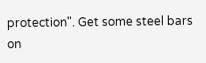protection". Get some steel bars on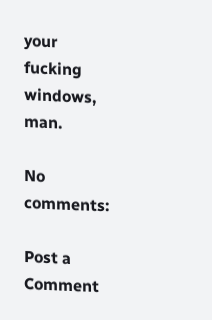your fucking windows, man.

No comments:

Post a Comment